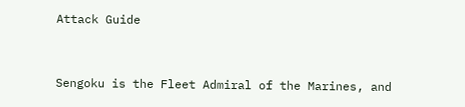Attack Guide


Sengoku is the Fleet Admiral of the Marines, and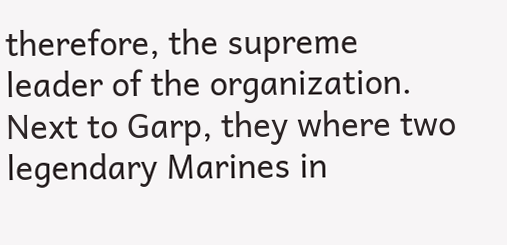therefore, the supreme leader of the organization. Next to Garp, they where two legendary Marines in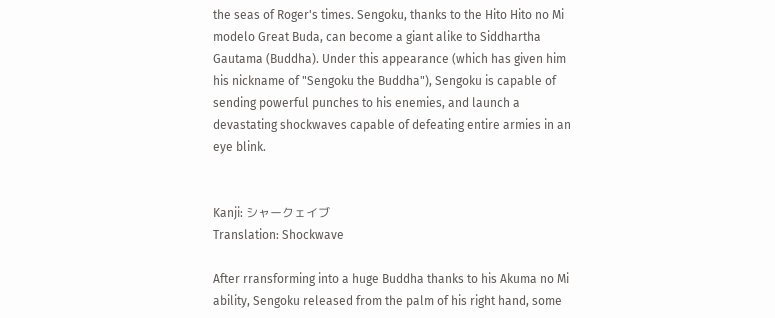the seas of Roger's times. Sengoku, thanks to the Hito Hito no Mi modelo Great Buda, can become a giant alike to Siddhartha Gautama (Buddha). Under this appearance (which has given him his nickname of "Sengoku the Buddha"), Sengoku is capable of sending powerful punches to his enemies, and launch a devastating shockwaves capable of defeating entire armies in an eye blink.


Kanji: シャークェイブ
Translation: Shockwave

After rransforming into a huge Buddha thanks to his Akuma no Mi ability, Sengoku released from the palm of his right hand, some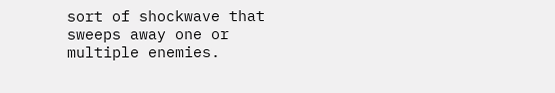sort of shockwave that sweeps away one or multiple enemies.